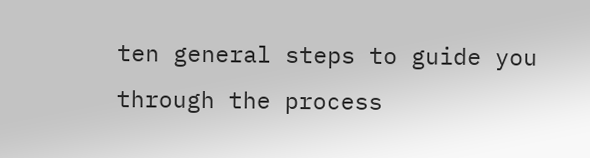ten general steps to guide you through the process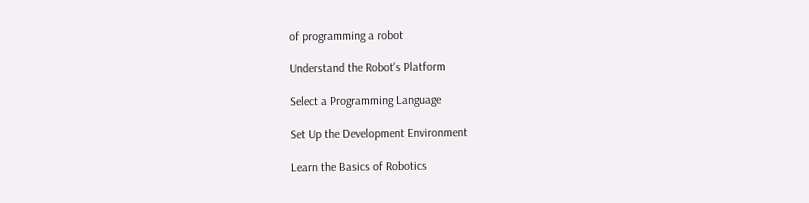of programming a robot

Understand the Robot's Platform

Select a Programming Language

Set Up the Development Environment

Learn the Basics of Robotics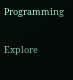Programming

Explore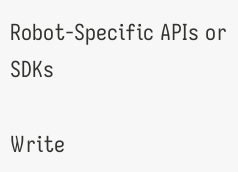Robot-Specific APIs or SDKs

Write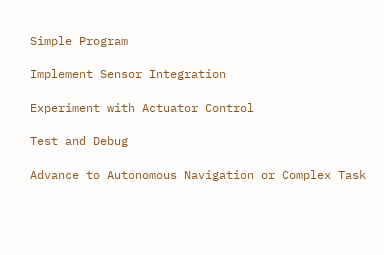Simple Program

Implement Sensor Integration

Experiment with Actuator Control

Test and Debug

Advance to Autonomous Navigation or Complex Task